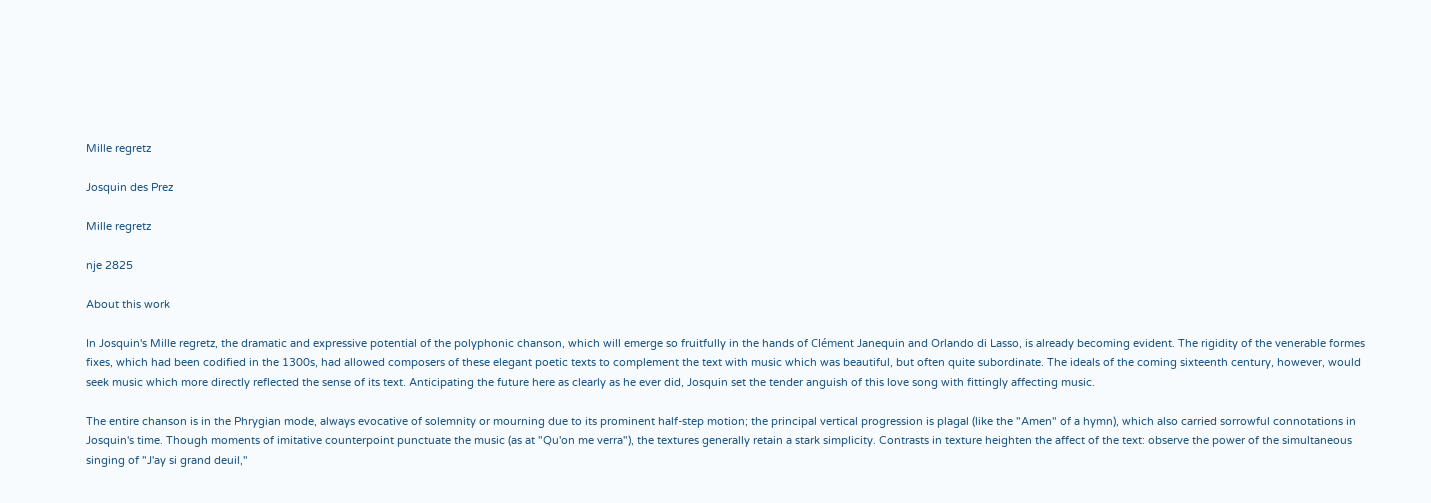Mille regretz

Josquin des Prez

Mille regretz

nje 2825

About this work

In Josquin's Mille regretz, the dramatic and expressive potential of the polyphonic chanson, which will emerge so fruitfully in the hands of Clément Janequin and Orlando di Lasso, is already becoming evident. The rigidity of the venerable formes fixes, which had been codified in the 1300s, had allowed composers of these elegant poetic texts to complement the text with music which was beautiful, but often quite subordinate. The ideals of the coming sixteenth century, however, would seek music which more directly reflected the sense of its text. Anticipating the future here as clearly as he ever did, Josquin set the tender anguish of this love song with fittingly affecting music.

The entire chanson is in the Phrygian mode, always evocative of solemnity or mourning due to its prominent half-step motion; the principal vertical progression is plagal (like the "Amen" of a hymn), which also carried sorrowful connotations in Josquin's time. Though moments of imitative counterpoint punctuate the music (as at "Qu'on me verra"), the textures generally retain a stark simplicity. Contrasts in texture heighten the affect of the text: observe the power of the simultaneous singing of "J'ay si grand deuil,"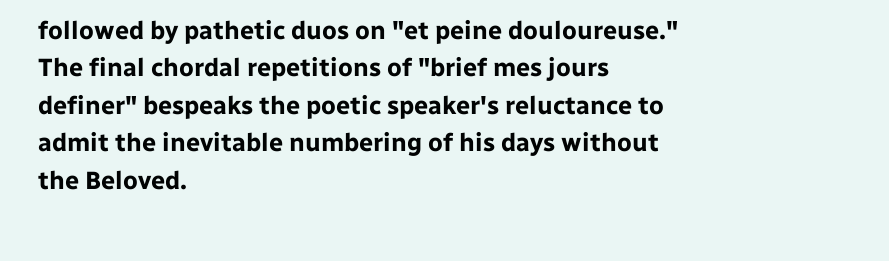followed by pathetic duos on "et peine douloureuse." The final chordal repetitions of "brief mes jours definer" bespeaks the poetic speaker's reluctance to admit the inevitable numbering of his days without the Beloved.